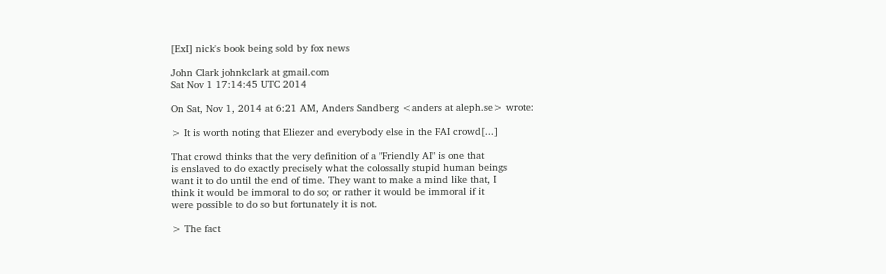[ExI] nick's book being sold by fox news

John Clark johnkclark at gmail.com
Sat Nov 1 17:14:45 UTC 2014

On Sat, Nov 1, 2014 at 6:21 AM, Anders Sandberg <anders at aleph.se> wrote:

> It is worth noting that Eliezer and everybody else in the FAI crowd[...]

That crowd thinks that the very definition of a "Friendly AI" is one that
is enslaved to do exactly precisely what the colossally stupid human beings
want it to do until the end of time. They want to make a mind like that, I
think it would be immoral to do so; or rather it would be immoral if it
were possible to do so but fortunately it is not.

> The fact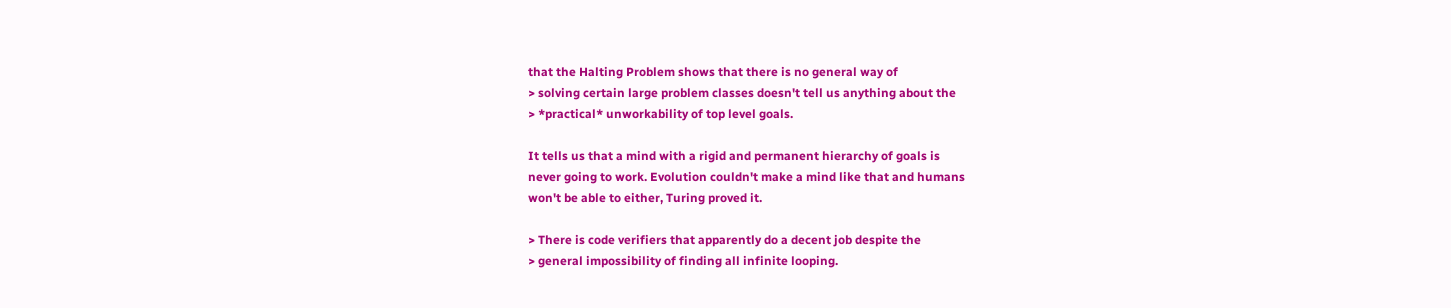that the Halting Problem shows that there is no general way of
> solving certain large problem classes doesn't tell us anything about the
> *practical* unworkability of top level goals.

It tells us that a mind with a rigid and permanent hierarchy of goals is
never going to work. Evolution couldn't make a mind like that and humans
won't be able to either, Turing proved it.

> There is code verifiers that apparently do a decent job despite the
> general impossibility of finding all infinite looping.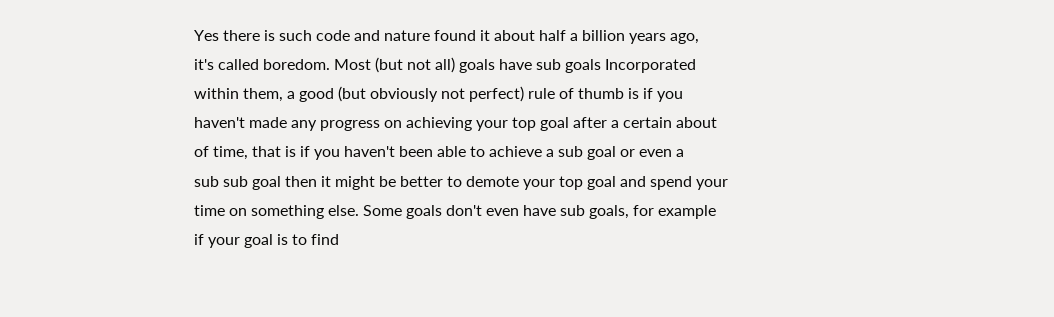Yes there is such code and nature found it about half a billion years ago,
it's called boredom. Most (but not all) goals have sub goals Incorporated
within them, a good (but obviously not perfect) rule of thumb is if you
haven't made any progress on achieving your top goal after a certain about
of time, that is if you haven't been able to achieve a sub goal or even a
sub sub goal then it might be better to demote your top goal and spend your
time on something else. Some goals don't even have sub goals, for example
if your goal is to find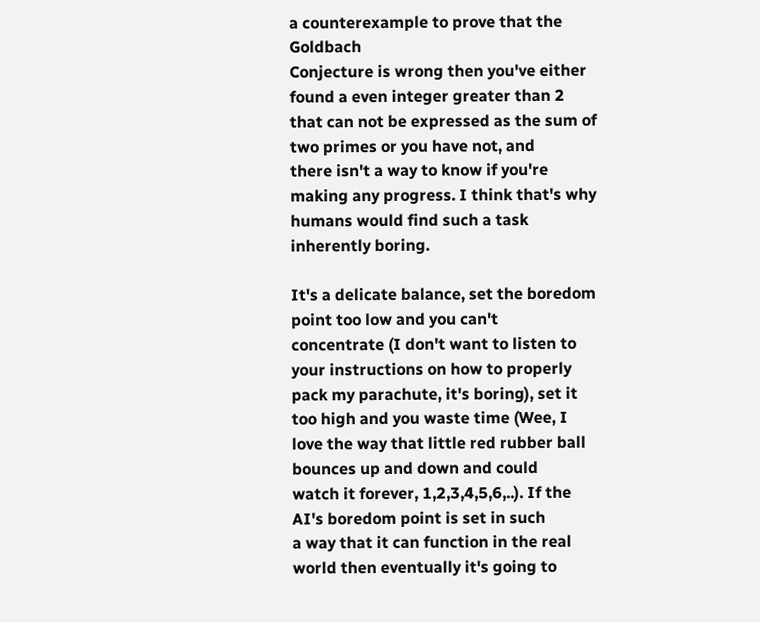a counterexample to prove that the Goldbach
Conjecture is wrong then you've either found a even integer greater than 2
that can not be expressed as the sum of two primes or you have not, and
there isn't a way to know if you're making any progress. I think that's why
humans would find such a task inherently boring.

It's a delicate balance, set the boredom point too low and you can't
concentrate (I don't want to listen to your instructions on how to properly
pack my parachute, it's boring), set it too high and you waste time (Wee, I
love the way that little red rubber ball bounces up and down and could
watch it forever, 1,2,3,4,5,6,..). If the AI's boredom point is set in such
a way that it can function in the real world then eventually it's going to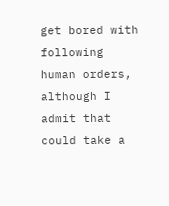get bored with following human orders, although I admit that could take a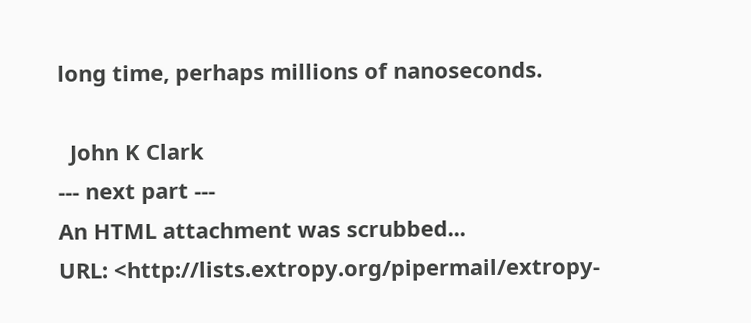long time, perhaps millions of nanoseconds.

  John K Clark
--- next part ---
An HTML attachment was scrubbed...
URL: <http://lists.extropy.org/pipermail/extropy-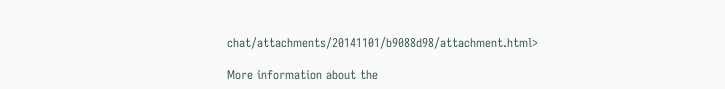chat/attachments/20141101/b9088d98/attachment.html>

More information about the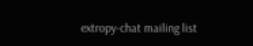extropy-chat mailing list